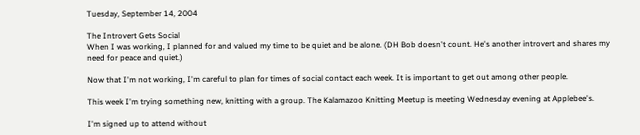Tuesday, September 14, 2004

The Introvert Gets Social
When I was working, I planned for and valued my time to be quiet and be alone. (DH Bob doesn't count. He's another introvert and shares my need for peace and quiet.)

Now that I'm not working, I'm careful to plan for times of social contact each week. It is important to get out among other people.

This week I'm trying something new, knitting with a group. The Kalamazoo Knitting Meetup is meeting Wednesday evening at Applebee's.

I'm signed up to attend without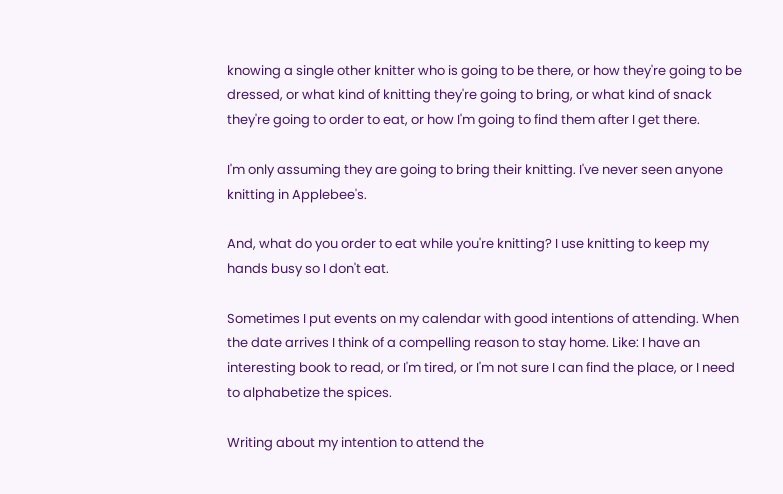knowing a single other knitter who is going to be there, or how they're going to be dressed, or what kind of knitting they're going to bring, or what kind of snack they're going to order to eat, or how I'm going to find them after I get there.

I'm only assuming they are going to bring their knitting. I've never seen anyone knitting in Applebee's.

And, what do you order to eat while you're knitting? I use knitting to keep my hands busy so I don't eat.

Sometimes I put events on my calendar with good intentions of attending. When the date arrives I think of a compelling reason to stay home. Like: I have an interesting book to read, or I'm tired, or I'm not sure I can find the place, or I need to alphabetize the spices.

Writing about my intention to attend the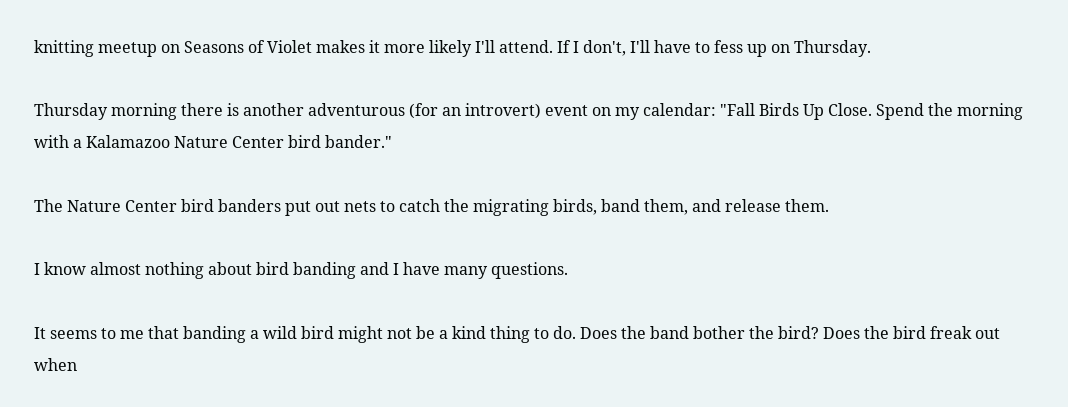knitting meetup on Seasons of Violet makes it more likely I'll attend. If I don't, I'll have to fess up on Thursday.

Thursday morning there is another adventurous (for an introvert) event on my calendar: "Fall Birds Up Close. Spend the morning with a Kalamazoo Nature Center bird bander."

The Nature Center bird banders put out nets to catch the migrating birds, band them, and release them.

I know almost nothing about bird banding and I have many questions.

It seems to me that banding a wild bird might not be a kind thing to do. Does the band bother the bird? Does the bird freak out when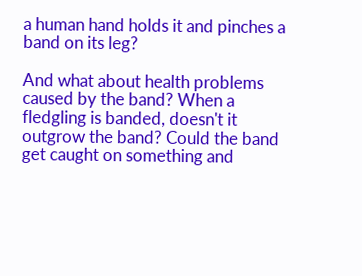a human hand holds it and pinches a band on its leg?

And what about health problems caused by the band? When a fledgling is banded, doesn't it outgrow the band? Could the band get caught on something and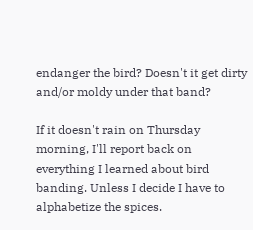endanger the bird? Doesn't it get dirty and/or moldy under that band?

If it doesn't rain on Thursday morning, I'll report back on everything I learned about bird banding. Unless I decide I have to alphabetize the spices.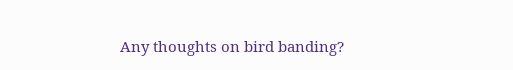Any thoughts on bird banding?